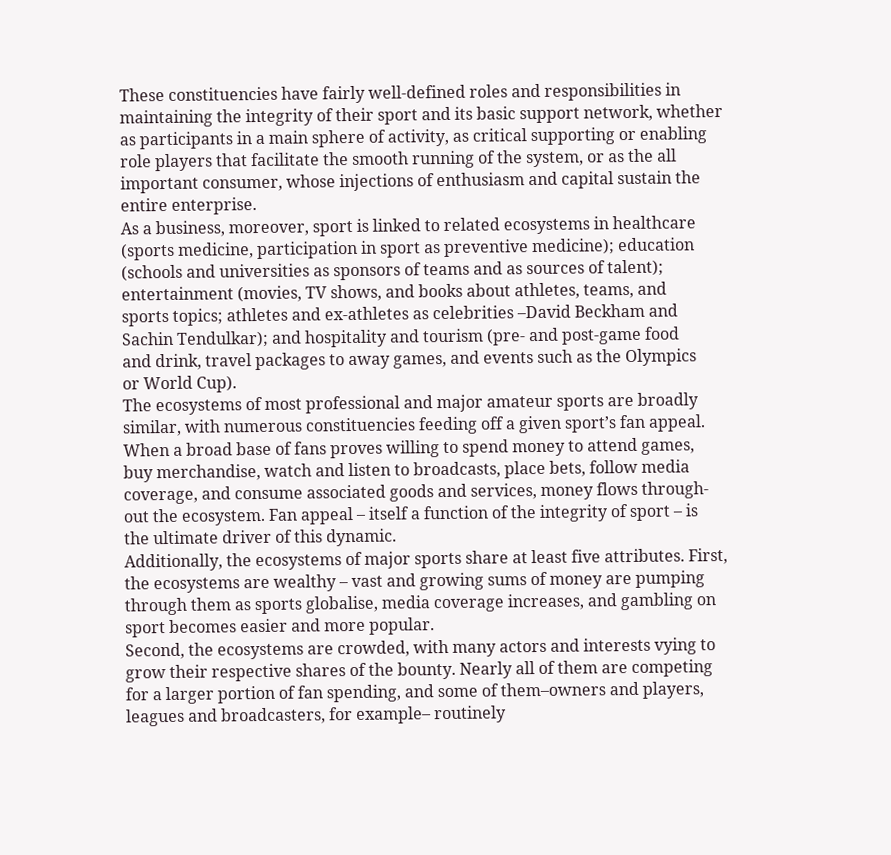These constituencies have fairly well-defined roles and responsibilities in
maintaining the integrity of their sport and its basic support network, whether
as participants in a main sphere of activity, as critical supporting or enabling
role players that facilitate the smooth running of the system, or as the all
important consumer, whose injections of enthusiasm and capital sustain the
entire enterprise.
As a business, moreover, sport is linked to related ecosystems in healthcare
(sports medicine, participation in sport as preventive medicine); education
(schools and universities as sponsors of teams and as sources of talent);
entertainment (movies, TV shows, and books about athletes, teams, and
sports topics; athletes and ex-athletes as celebrities –David Beckham and
Sachin Tendulkar); and hospitality and tourism (pre- and post-game food
and drink, travel packages to away games, and events such as the Olympics
or World Cup).
The ecosystems of most professional and major amateur sports are broadly
similar, with numerous constituencies feeding off a given sport’s fan appeal.
When a broad base of fans proves willing to spend money to attend games,
buy merchandise, watch and listen to broadcasts, place bets, follow media
coverage, and consume associated goods and services, money flows through-
out the ecosystem. Fan appeal – itself a function of the integrity of sport – is
the ultimate driver of this dynamic.
Additionally, the ecosystems of major sports share at least five attributes. First,
the ecosystems are wealthy – vast and growing sums of money are pumping
through them as sports globalise, media coverage increases, and gambling on
sport becomes easier and more popular.
Second, the ecosystems are crowded, with many actors and interests vying to
grow their respective shares of the bounty. Nearly all of them are competing
for a larger portion of fan spending, and some of them–owners and players,
leagues and broadcasters, for example– routinely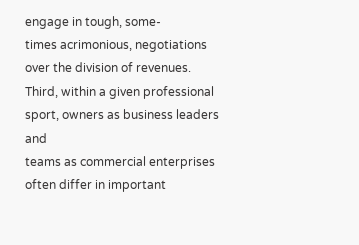engage in tough, some-
times acrimonious, negotiations over the division of revenues.
Third, within a given professional sport, owners as business leaders and
teams as commercial enterprises often differ in important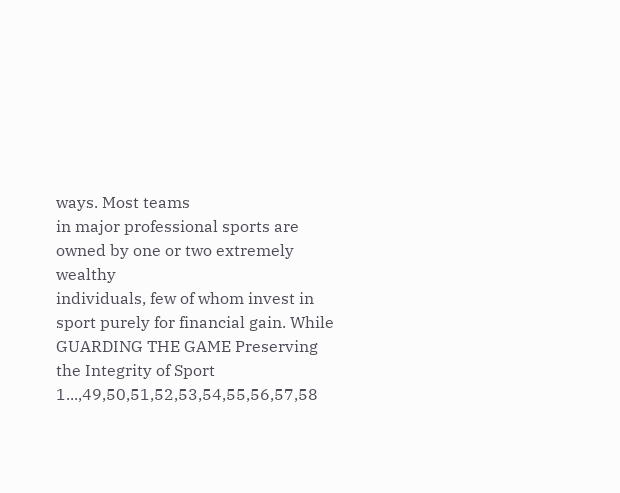ways. Most teams
in major professional sports are owned by one or two extremely wealthy
individuals, few of whom invest in sport purely for financial gain. While
GUARDING THE GAME Preserving the Integrity of Sport
1...,49,50,51,52,53,54,55,56,57,58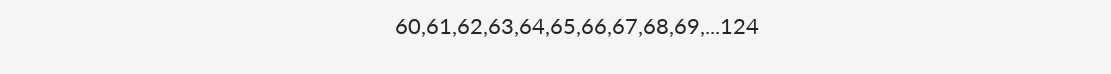60,61,62,63,64,65,66,67,68,69,...124